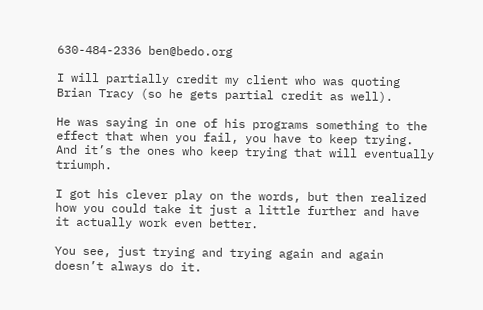630-484-2336 ben@bedo.org

I will partially credit my client who was quoting Brian Tracy (so he gets partial credit as well).

He was saying in one of his programs something to the effect that when you fail, you have to keep trying.  And it’s the ones who keep trying that will eventually triumph.

I got his clever play on the words, but then realized how you could take it just a little further and have it actually work even better.

You see, just trying and trying again and again doesn’t always do it.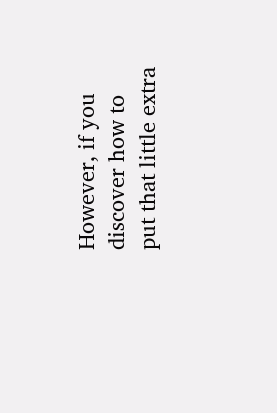However, if you discover how to put that little extra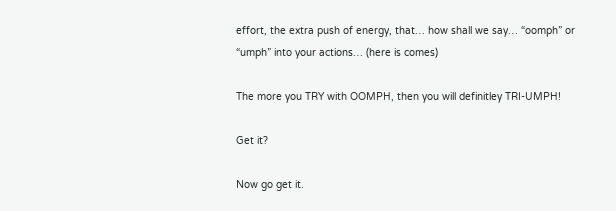effort, the extra push of energy, that… how shall we say… “oomph” or “umph” into your actions… (here is comes)

The more you TRY with OOMPH, then you will definitley TRI-UMPH!

Get it?

Now go get it.